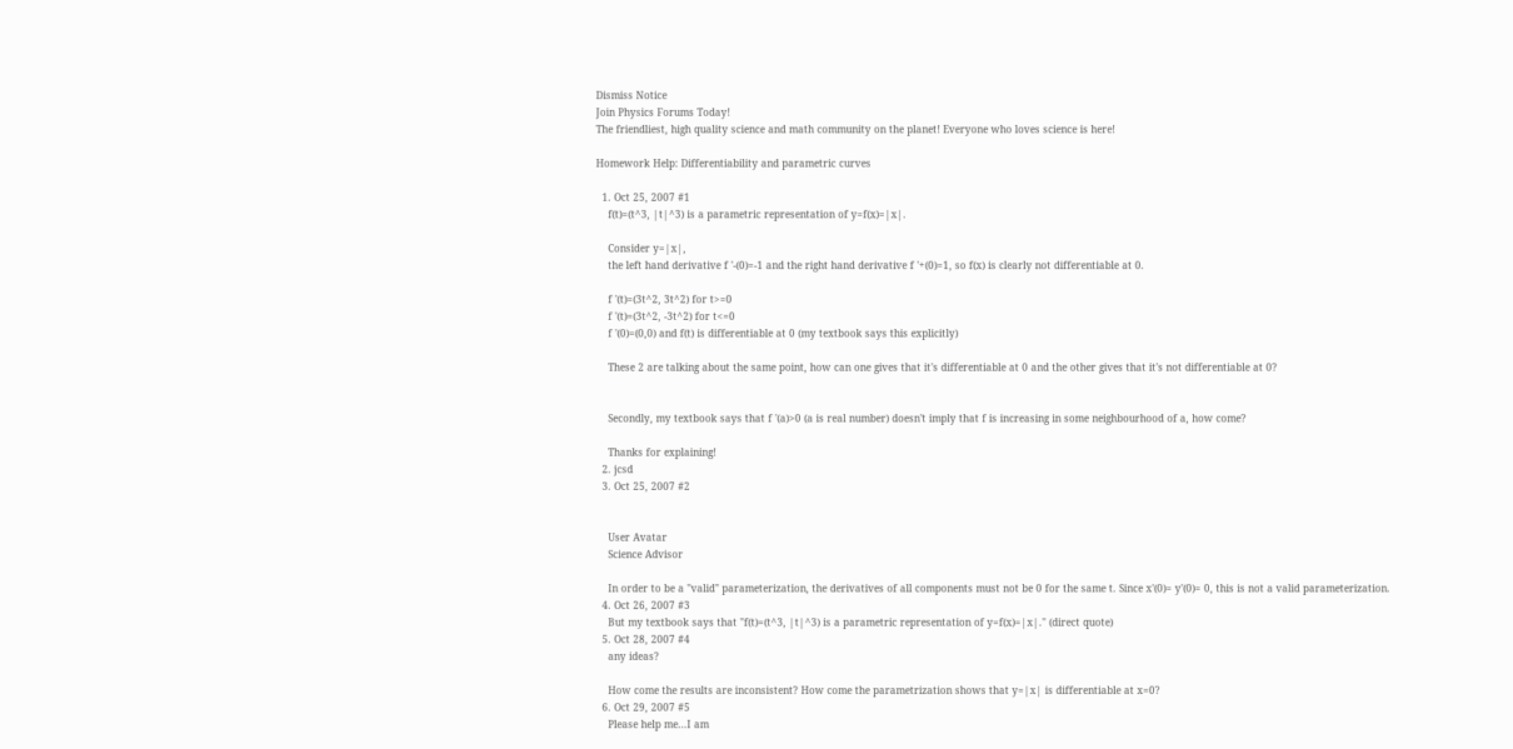Dismiss Notice
Join Physics Forums Today!
The friendliest, high quality science and math community on the planet! Everyone who loves science is here!

Homework Help: Differentiability and parametric curves

  1. Oct 25, 2007 #1
    f(t)=(t^3, |t|^3) is a parametric representation of y=f(x)=|x|.

    Consider y=|x|,
    the left hand derivative f '-(0)=-1 and the right hand derivative f '+(0)=1, so f(x) is clearly not differentiable at 0.

    f '(t)=(3t^2, 3t^2) for t>=0
    f '(t)=(3t^2, -3t^2) for t<=0
    f '(0)=(0,0) and f(t) is differentiable at 0 (my textbook says this explicitly)

    These 2 are talking about the same point, how can one gives that it's differentiable at 0 and the other gives that it's not differentiable at 0?


    Secondly, my textbook says that f '(a)>0 (a is real number) doesn't imply that f is increasing in some neighbourhood of a, how come?

    Thanks for explaining!
  2. jcsd
  3. Oct 25, 2007 #2


    User Avatar
    Science Advisor

    In order to be a "valid" parameterization, the derivatives of all components must not be 0 for the same t. Since x'(0)= y'(0)= 0, this is not a valid parameterization.
  4. Oct 26, 2007 #3
    But my textbook says that "f(t)=(t^3, |t|^3) is a parametric representation of y=f(x)=|x|." (direct quote)
  5. Oct 28, 2007 #4
    any ideas?

    How come the results are inconsistent? How come the parametrization shows that y=|x| is differentiable at x=0?
  6. Oct 29, 2007 #5
    Please help me...I am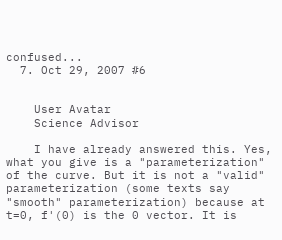confused...
  7. Oct 29, 2007 #6


    User Avatar
    Science Advisor

    I have already answered this. Yes, what you give is a "parameterization" of the curve. But it is not a "valid" parameterization (some texts say "smooth" parameterization) because at t=0, f'(0) is the 0 vector. It is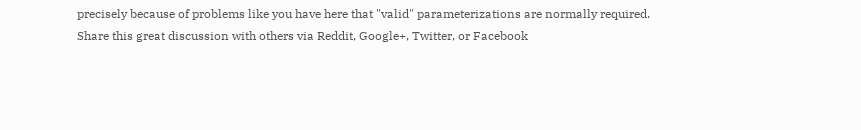precisely because of problems like you have here that "valid" parameterizations are normally required.
Share this great discussion with others via Reddit, Google+, Twitter, or Facebook